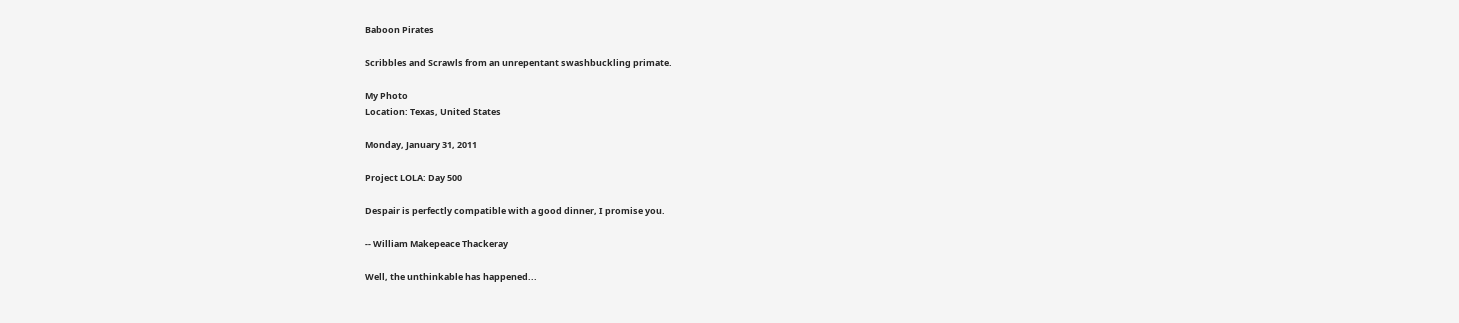Baboon Pirates

Scribbles and Scrawls from an unrepentant swashbuckling primate.

My Photo
Location: Texas, United States

Monday, January 31, 2011

Project LOLA: Day 500

Despair is perfectly compatible with a good dinner, I promise you.

-- William Makepeace Thackeray

Well, the unthinkable has happened...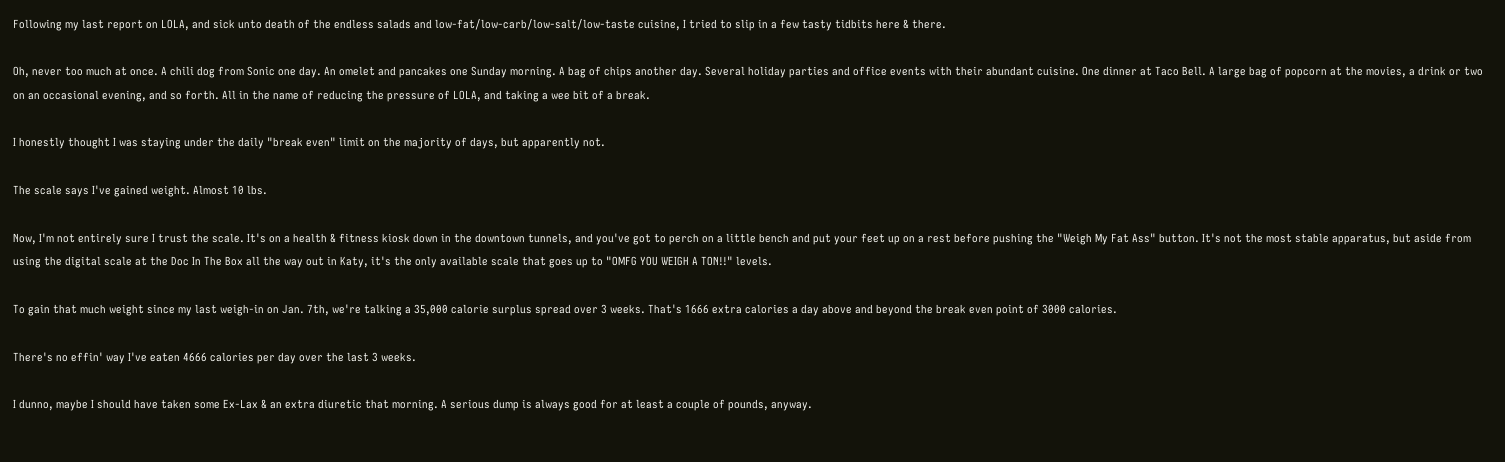Following my last report on LOLA, and sick unto death of the endless salads and low-fat/low-carb/low-salt/low-taste cuisine, I tried to slip in a few tasty tidbits here & there.

Oh, never too much at once. A chili dog from Sonic one day. An omelet and pancakes one Sunday morning. A bag of chips another day. Several holiday parties and office events with their abundant cuisine. One dinner at Taco Bell. A large bag of popcorn at the movies, a drink or two on an occasional evening, and so forth. All in the name of reducing the pressure of LOLA, and taking a wee bit of a break.

I honestly thought I was staying under the daily "break even" limit on the majority of days, but apparently not.

The scale says I've gained weight. Almost 10 lbs.

Now, I'm not entirely sure I trust the scale. It's on a health & fitness kiosk down in the downtown tunnels, and you've got to perch on a little bench and put your feet up on a rest before pushing the "Weigh My Fat Ass" button. It's not the most stable apparatus, but aside from using the digital scale at the Doc In The Box all the way out in Katy, it's the only available scale that goes up to "OMFG YOU WEIGH A TON!!" levels.

To gain that much weight since my last weigh-in on Jan. 7th, we're talking a 35,000 calorie surplus spread over 3 weeks. That's 1666 extra calories a day above and beyond the break even point of 3000 calories.

There's no effin' way I've eaten 4666 calories per day over the last 3 weeks.

I dunno, maybe I should have taken some Ex-Lax & an extra diuretic that morning. A serious dump is always good for at least a couple of pounds, anyway.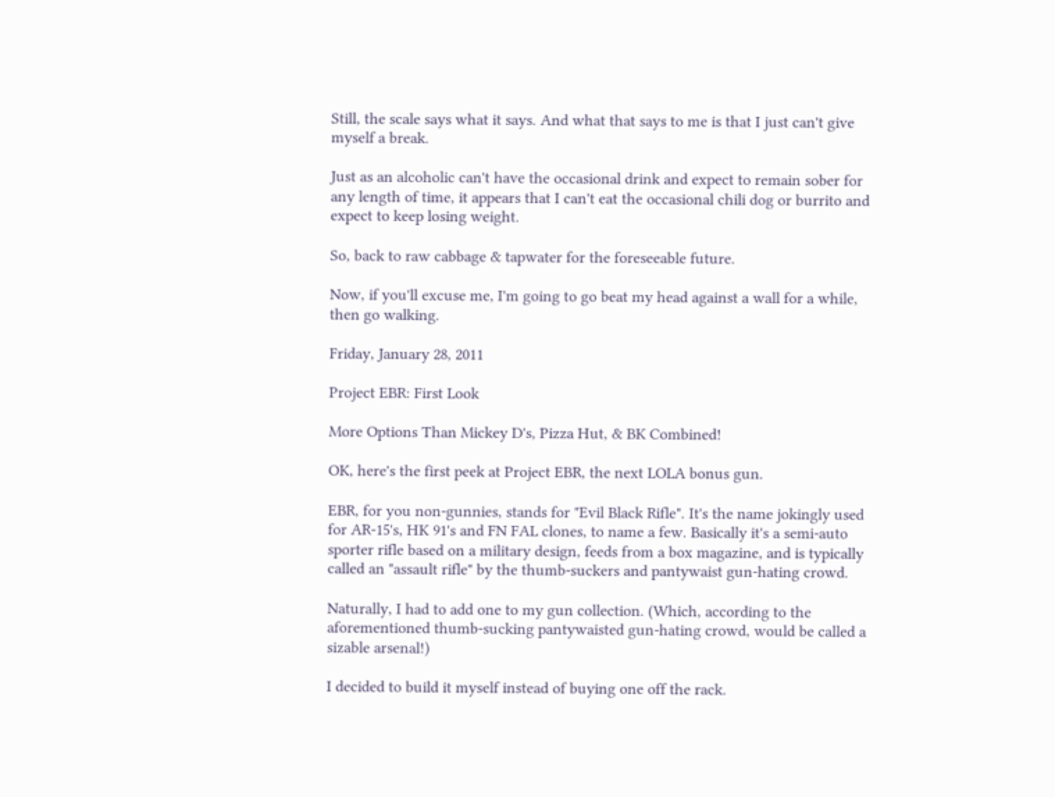Still, the scale says what it says. And what that says to me is that I just can't give myself a break.

Just as an alcoholic can't have the occasional drink and expect to remain sober for any length of time, it appears that I can't eat the occasional chili dog or burrito and expect to keep losing weight.

So, back to raw cabbage & tapwater for the foreseeable future.

Now, if you'll excuse me, I'm going to go beat my head against a wall for a while, then go walking.

Friday, January 28, 2011

Project EBR: First Look

More Options Than Mickey D's, Pizza Hut, & BK Combined!

OK, here's the first peek at Project EBR, the next LOLA bonus gun.

EBR, for you non-gunnies, stands for "Evil Black Rifle". It's the name jokingly used for AR-15's, HK 91's and FN FAL clones, to name a few. Basically it's a semi-auto sporter rifle based on a military design, feeds from a box magazine, and is typically called an "assault rifle" by the thumb-suckers and pantywaist gun-hating crowd.

Naturally, I had to add one to my gun collection. (Which, according to the aforementioned thumb-sucking pantywaisted gun-hating crowd, would be called a sizable arsenal!)

I decided to build it myself instead of buying one off the rack.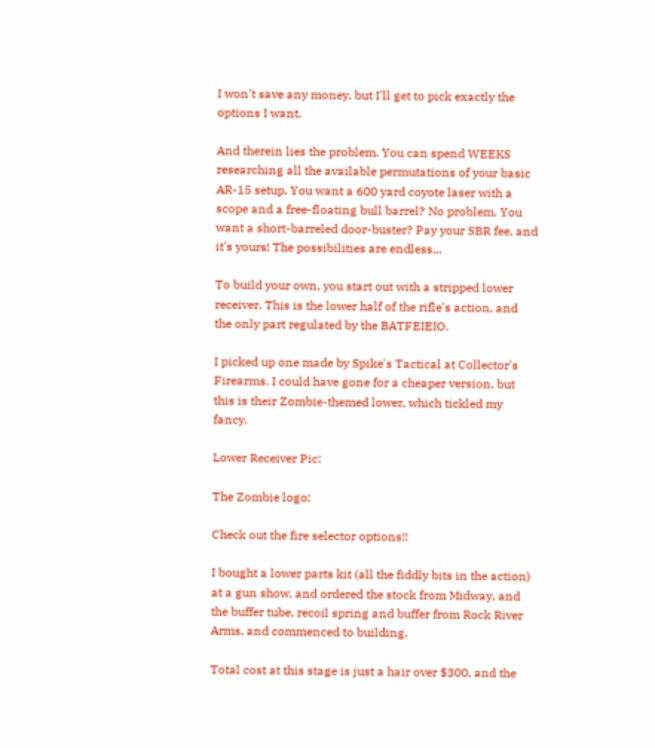I won't save any money, but I'll get to pick exactly the options I want.

And therein lies the problem. You can spend WEEKS researching all the available permutations of your basic AR-15 setup. You want a 600 yard coyote laser with a scope and a free-floating bull barrel? No problem. You want a short-barreled door-buster? Pay your SBR fee, and it's yours! The possibilities are endless...

To build your own, you start out with a stripped lower receiver. This is the lower half of the rifle's action, and the only part regulated by the BATFEIEIO.

I picked up one made by Spike's Tactical at Collector's Firearms. I could have gone for a cheaper version, but this is their Zombie-themed lower, which tickled my fancy.

Lower Receiver Pic:

The Zombie logo:

Check out the fire selector options!!

I bought a lower parts kit (all the fiddly bits in the action) at a gun show, and ordered the stock from Midway, and the buffer tube, recoil spring and buffer from Rock River Arms, and commenced to building.

Total cost at this stage is just a hair over $300, and the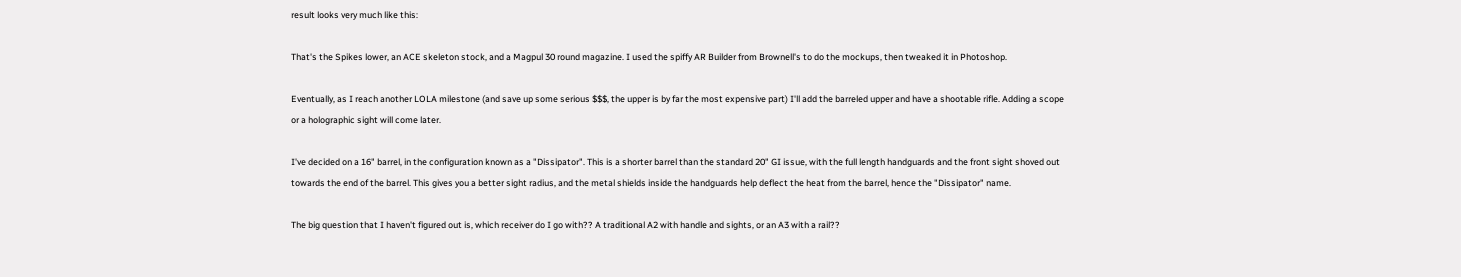result looks very much like this:

That's the Spikes lower, an ACE skeleton stock, and a Magpul 30 round magazine. I used the spiffy AR Builder from Brownell's to do the mockups, then tweaked it in Photoshop.

Eventually, as I reach another LOLA milestone (and save up some serious $$$, the upper is by far the most expensive part) I'll add the barreled upper and have a shootable rifle. Adding a scope or a holographic sight will come later.

I've decided on a 16" barrel, in the configuration known as a "Dissipator". This is a shorter barrel than the standard 20" GI issue, with the full length handguards and the front sight shoved out towards the end of the barrel. This gives you a better sight radius, and the metal shields inside the handguards help deflect the heat from the barrel, hence the "Dissipator" name.

The big question that I haven't figured out is, which receiver do I go with?? A traditional A2 with handle and sights, or an A3 with a rail??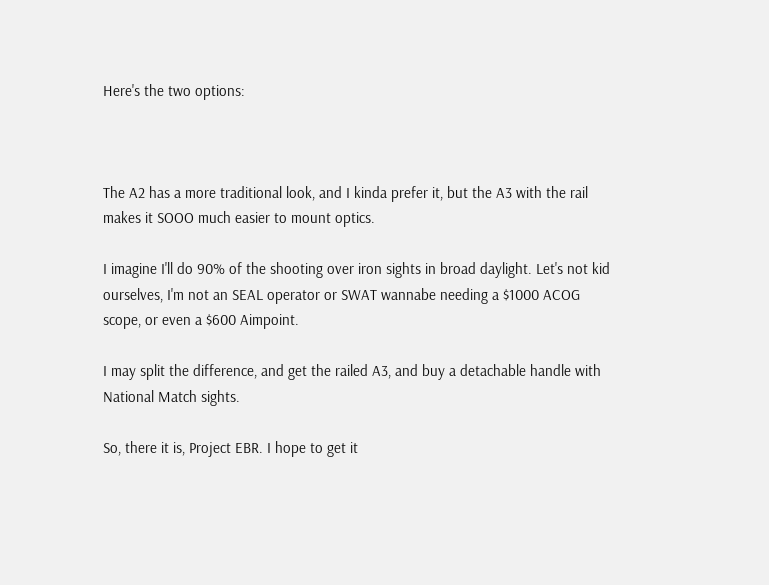Here's the two options:



The A2 has a more traditional look, and I kinda prefer it, but the A3 with the rail makes it SOOO much easier to mount optics.

I imagine I'll do 90% of the shooting over iron sights in broad daylight. Let's not kid ourselves, I'm not an SEAL operator or SWAT wannabe needing a $1000 ACOG scope, or even a $600 Aimpoint.

I may split the difference, and get the railed A3, and buy a detachable handle with National Match sights.

So, there it is, Project EBR. I hope to get it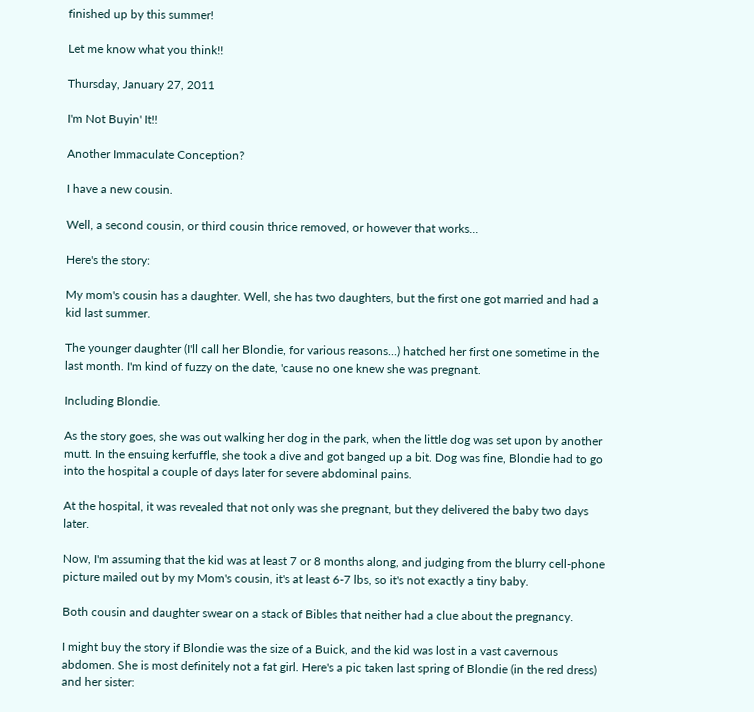finished up by this summer!

Let me know what you think!!

Thursday, January 27, 2011

I'm Not Buyin' It!!

Another Immaculate Conception?

I have a new cousin.

Well, a second cousin, or third cousin thrice removed, or however that works...

Here's the story:

My mom's cousin has a daughter. Well, she has two daughters, but the first one got married and had a kid last summer.

The younger daughter (I'll call her Blondie, for various reasons...) hatched her first one sometime in the last month. I'm kind of fuzzy on the date, 'cause no one knew she was pregnant.

Including Blondie.

As the story goes, she was out walking her dog in the park, when the little dog was set upon by another mutt. In the ensuing kerfuffle, she took a dive and got banged up a bit. Dog was fine, Blondie had to go into the hospital a couple of days later for severe abdominal pains.

At the hospital, it was revealed that not only was she pregnant, but they delivered the baby two days later.

Now, I'm assuming that the kid was at least 7 or 8 months along, and judging from the blurry cell-phone picture mailed out by my Mom's cousin, it's at least 6-7 lbs, so it's not exactly a tiny baby.

Both cousin and daughter swear on a stack of Bibles that neither had a clue about the pregnancy.

I might buy the story if Blondie was the size of a Buick, and the kid was lost in a vast cavernous abdomen. She is most definitely not a fat girl. Here's a pic taken last spring of Blondie (in the red dress) and her sister: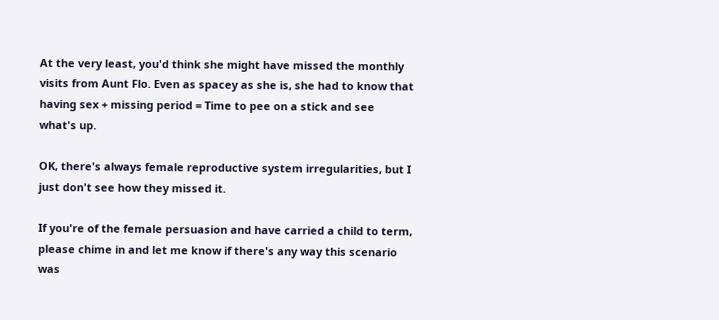At the very least, you'd think she might have missed the monthly visits from Aunt Flo. Even as spacey as she is, she had to know that having sex + missing period = Time to pee on a stick and see what's up.

OK, there's always female reproductive system irregularities, but I just don't see how they missed it.

If you're of the female persuasion and have carried a child to term, please chime in and let me know if there's any way this scenario was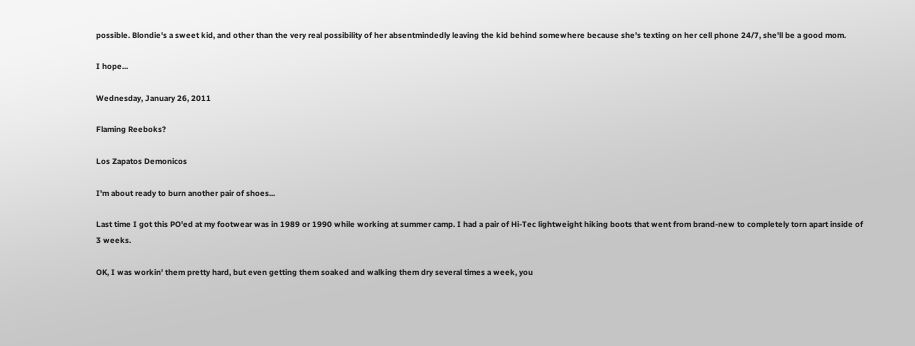possible. Blondie's a sweet kid, and other than the very real possibility of her absentmindedly leaving the kid behind somewhere because she's texting on her cell phone 24/7, she'll be a good mom.

I hope...

Wednesday, January 26, 2011

Flaming Reeboks?

Los Zapatos Demonicos

I'm about ready to burn another pair of shoes...

Last time I got this PO'ed at my footwear was in 1989 or 1990 while working at summer camp. I had a pair of Hi-Tec lightweight hiking boots that went from brand-new to completely torn apart inside of 3 weeks.

OK, I was workin' them pretty hard, but even getting them soaked and walking them dry several times a week, you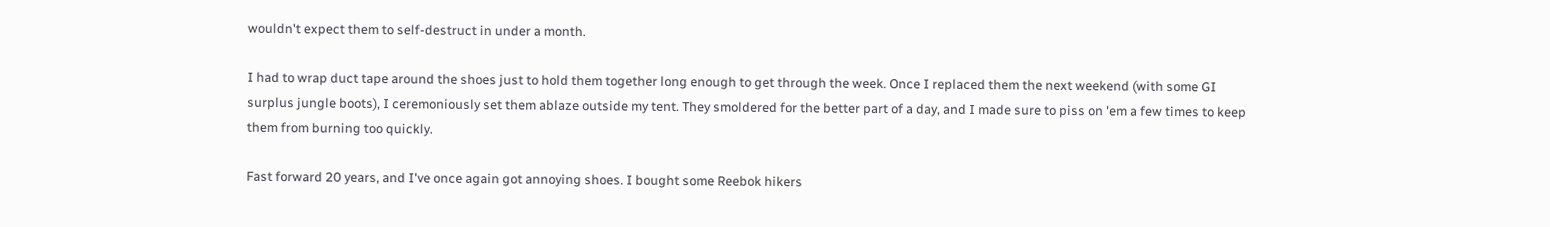wouldn't expect them to self-destruct in under a month.

I had to wrap duct tape around the shoes just to hold them together long enough to get through the week. Once I replaced them the next weekend (with some GI surplus jungle boots), I ceremoniously set them ablaze outside my tent. They smoldered for the better part of a day, and I made sure to piss on 'em a few times to keep them from burning too quickly.

Fast forward 20 years, and I've once again got annoying shoes. I bought some Reebok hikers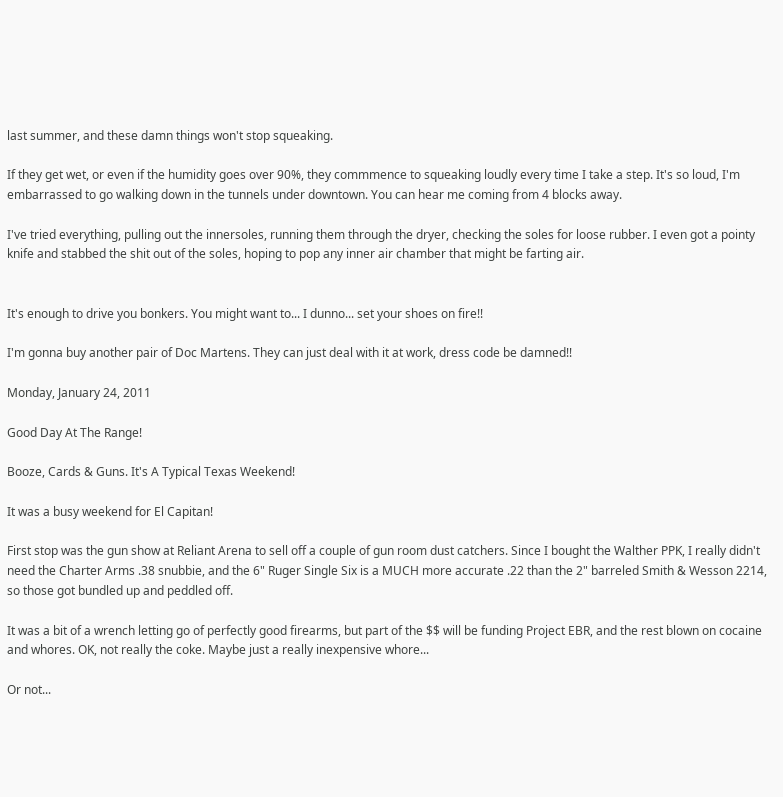last summer, and these damn things won't stop squeaking.

If they get wet, or even if the humidity goes over 90%, they commmence to squeaking loudly every time I take a step. It's so loud, I'm embarrassed to go walking down in the tunnels under downtown. You can hear me coming from 4 blocks away.

I've tried everything, pulling out the innersoles, running them through the dryer, checking the soles for loose rubber. I even got a pointy knife and stabbed the shit out of the soles, hoping to pop any inner air chamber that might be farting air.


It's enough to drive you bonkers. You might want to... I dunno... set your shoes on fire!!

I'm gonna buy another pair of Doc Martens. They can just deal with it at work, dress code be damned!!

Monday, January 24, 2011

Good Day At The Range!

Booze, Cards & Guns. It's A Typical Texas Weekend!

It was a busy weekend for El Capitan!

First stop was the gun show at Reliant Arena to sell off a couple of gun room dust catchers. Since I bought the Walther PPK, I really didn't need the Charter Arms .38 snubbie, and the 6" Ruger Single Six is a MUCH more accurate .22 than the 2" barreled Smith & Wesson 2214, so those got bundled up and peddled off.

It was a bit of a wrench letting go of perfectly good firearms, but part of the $$ will be funding Project EBR, and the rest blown on cocaine and whores. OK, not really the coke. Maybe just a really inexpensive whore...

Or not...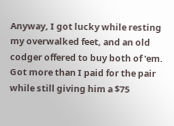Anyway, I got lucky while resting my overwalked feet, and an old codger offered to buy both of 'em. Got more than I paid for the pair while still giving him a $75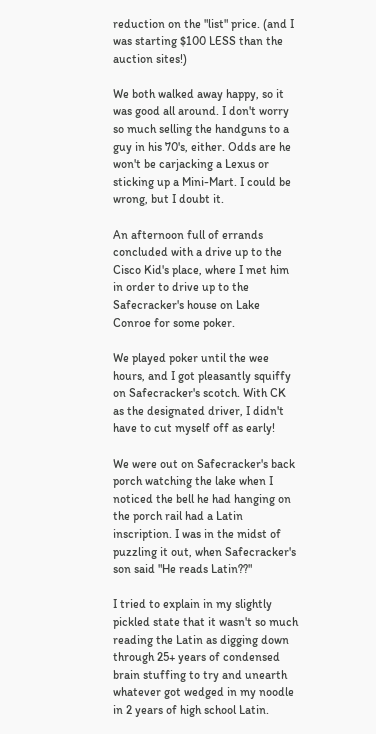reduction on the "list" price. (and I was starting $100 LESS than the auction sites!)

We both walked away happy, so it was good all around. I don't worry so much selling the handguns to a guy in his 70's, either. Odds are he won't be carjacking a Lexus or sticking up a Mini-Mart. I could be wrong, but I doubt it.

An afternoon full of errands concluded with a drive up to the Cisco Kid's place, where I met him in order to drive up to the Safecracker's house on Lake Conroe for some poker.

We played poker until the wee hours, and I got pleasantly squiffy on Safecracker's scotch. With CK as the designated driver, I didn't have to cut myself off as early!

We were out on Safecracker's back porch watching the lake when I noticed the bell he had hanging on the porch rail had a Latin inscription. I was in the midst of puzzling it out, when Safecracker's son said "He reads Latin??"

I tried to explain in my slightly pickled state that it wasn't so much reading the Latin as digging down through 25+ years of condensed brain stuffing to try and unearth whatever got wedged in my noodle in 2 years of high school Latin.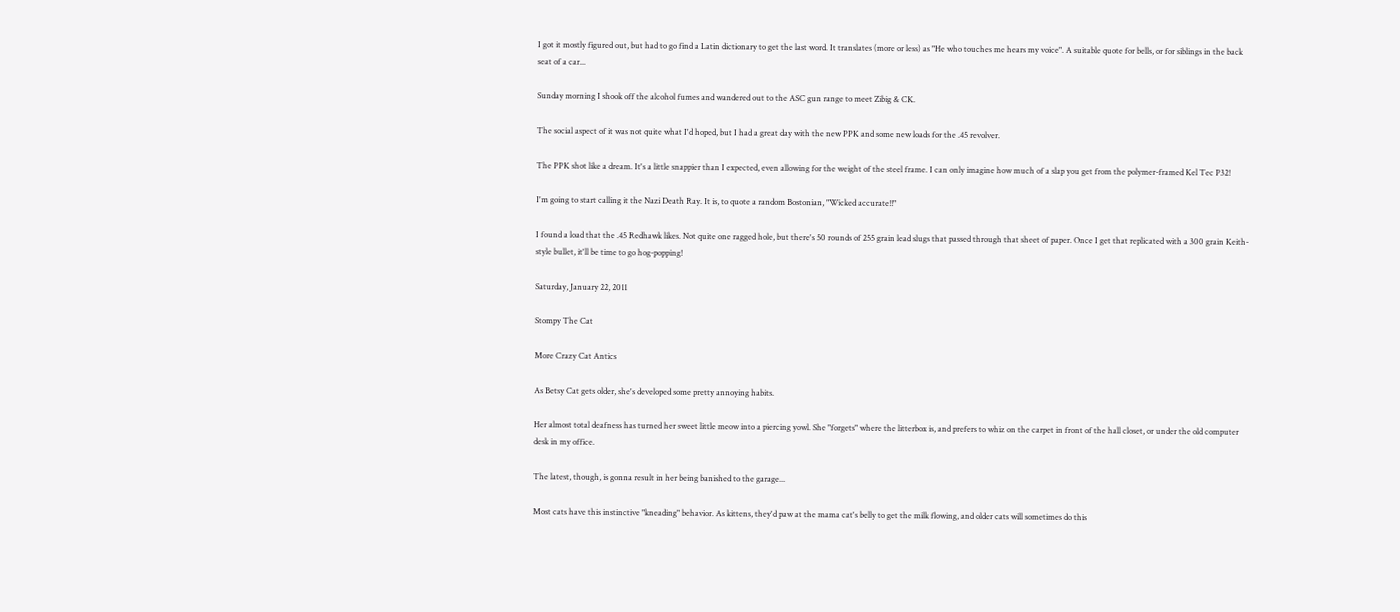I got it mostly figured out, but had to go find a Latin dictionary to get the last word. It translates (more or less) as "He who touches me hears my voice". A suitable quote for bells, or for siblings in the back seat of a car...

Sunday morning I shook off the alcohol fumes and wandered out to the ASC gun range to meet Zibig & CK.

The social aspect of it was not quite what I'd hoped, but I had a great day with the new PPK and some new loads for the .45 revolver.

The PPK shot like a dream. It's a little snappier than I expected, even allowing for the weight of the steel frame. I can only imagine how much of a slap you get from the polymer-framed Kel Tec P32!

I'm going to start calling it the Nazi Death Ray. It is, to quote a random Bostonian, "Wicked accurate!!"

I found a load that the .45 Redhawk likes. Not quite one ragged hole, but there's 50 rounds of 255 grain lead slugs that passed through that sheet of paper. Once I get that replicated with a 300 grain Keith-style bullet, it'll be time to go hog-popping!

Saturday, January 22, 2011

Stompy The Cat

More Crazy Cat Antics

As Betsy Cat gets older, she's developed some pretty annoying habits.

Her almost total deafness has turned her sweet little meow into a piercing yowl. She "forgets" where the litterbox is, and prefers to whiz on the carpet in front of the hall closet, or under the old computer desk in my office.

The latest, though, is gonna result in her being banished to the garage...

Most cats have this instinctive "kneading" behavior. As kittens, they'd paw at the mama cat's belly to get the milk flowing, and older cats will sometimes do this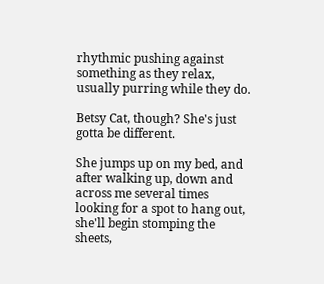rhythmic pushing against something as they relax, usually purring while they do.

Betsy Cat, though? She's just gotta be different.

She jumps up on my bed, and after walking up, down and across me several times looking for a spot to hang out, she'll begin stomping the sheets,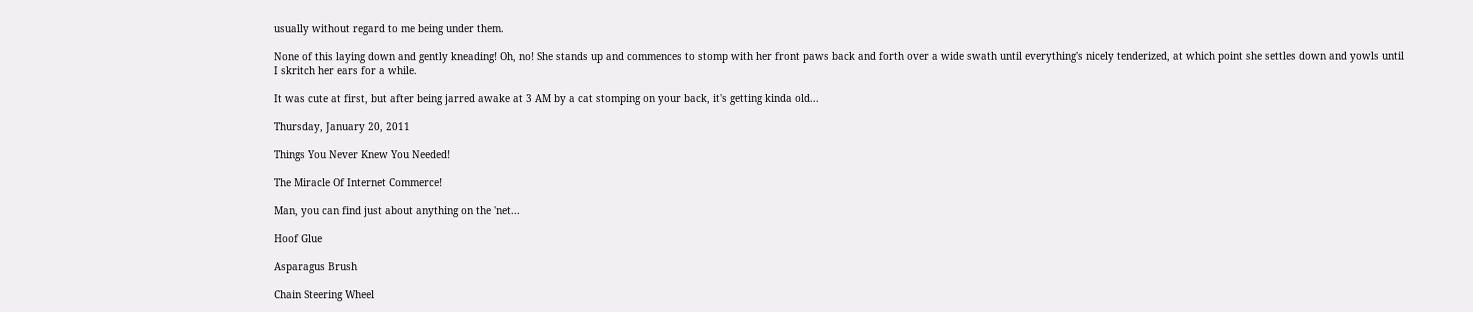usually without regard to me being under them.

None of this laying down and gently kneading! Oh, no! She stands up and commences to stomp with her front paws back and forth over a wide swath until everything's nicely tenderized, at which point she settles down and yowls until I skritch her ears for a while.

It was cute at first, but after being jarred awake at 3 AM by a cat stomping on your back, it's getting kinda old...

Thursday, January 20, 2011

Things You Never Knew You Needed!

The Miracle Of Internet Commerce!

Man, you can find just about anything on the 'net...

Hoof Glue

Asparagus Brush

Chain Steering Wheel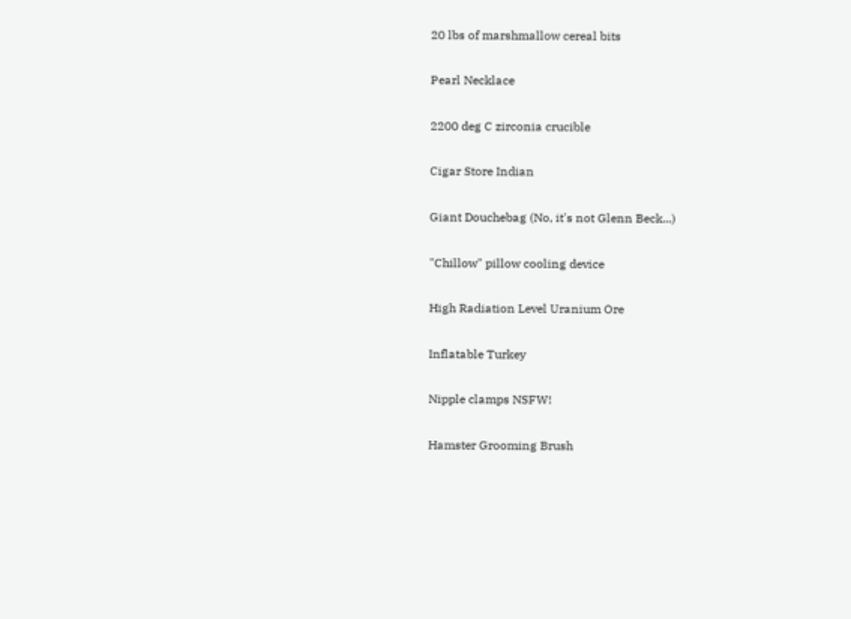20 lbs of marshmallow cereal bits

Pearl Necklace

2200 deg C zirconia crucible

Cigar Store Indian

Giant Douchebag (No, it's not Glenn Beck...)

"Chillow" pillow cooling device

High Radiation Level Uranium Ore

Inflatable Turkey

Nipple clamps NSFW!

Hamster Grooming Brush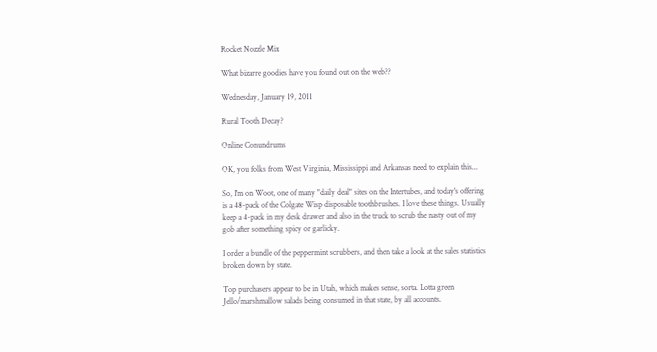Rocket Nozzle Mix

What bizarre goodies have you found out on the web??

Wednesday, January 19, 2011

Rural Tooth Decay?

Online Conundrums

OK, you folks from West Virginia, Mississippi and Arkansas need to explain this...

So, I'm on Woot, one of many "daily deal" sites on the Intertubes, and today's offering is a 48-pack of the Colgate Wisp disposable toothbrushes. I love these things. Usually keep a 4-pack in my desk drawer and also in the truck to scrub the nasty out of my gob after something spicy or garlicky.

I order a bundle of the peppermint scrubbers, and then take a look at the sales statistics broken down by state.

Top purchasers appear to be in Utah, which makes sense, sorta. Lotta green Jello/marshmallow salads being consumed in that state, by all accounts.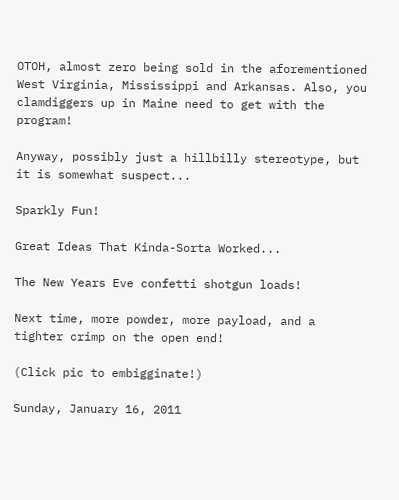OTOH, almost zero being sold in the aforementioned West Virginia, Mississippi and Arkansas. Also, you clamdiggers up in Maine need to get with the program!

Anyway, possibly just a hillbilly stereotype, but it is somewhat suspect...

Sparkly Fun!

Great Ideas That Kinda-Sorta Worked...

The New Years Eve confetti shotgun loads!

Next time, more powder, more payload, and a tighter crimp on the open end!

(Click pic to embigginate!)

Sunday, January 16, 2011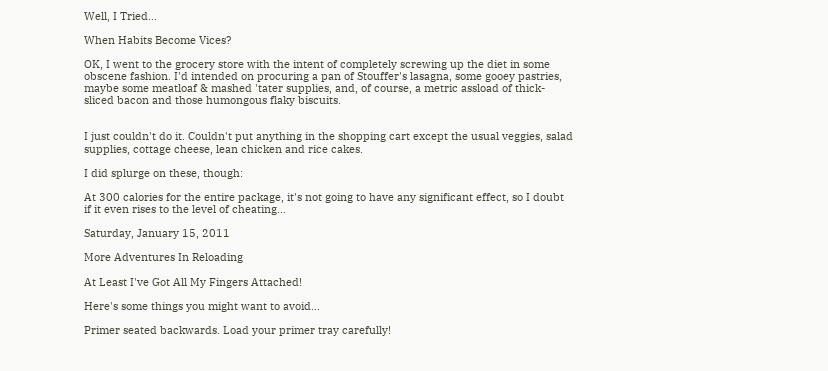Well, I Tried...

When Habits Become Vices?

OK, I went to the grocery store with the intent of completely screwing up the diet in some obscene fashion. I'd intended on procuring a pan of Stouffer's lasagna, some gooey pastries, maybe some meatloaf & mashed 'tater supplies, and, of course, a metric assload of thick-sliced bacon and those humongous flaky biscuits.


I just couldn't do it. Couldn't put anything in the shopping cart except the usual veggies, salad supplies, cottage cheese, lean chicken and rice cakes.

I did splurge on these, though:

At 300 calories for the entire package, it's not going to have any significant effect, so I doubt if it even rises to the level of cheating...

Saturday, January 15, 2011

More Adventures In Reloading

At Least I've Got All My Fingers Attached!

Here's some things you might want to avoid...

Primer seated backwards. Load your primer tray carefully!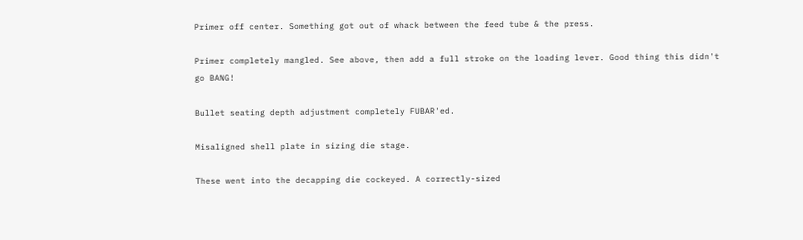Primer off center. Something got out of whack between the feed tube & the press.

Primer completely mangled. See above, then add a full stroke on the loading lever. Good thing this didn't go BANG!

Bullet seating depth adjustment completely FUBAR'ed.

Misaligned shell plate in sizing die stage.

These went into the decapping die cockeyed. A correctly-sized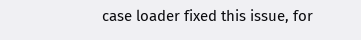case loader fixed this issue, for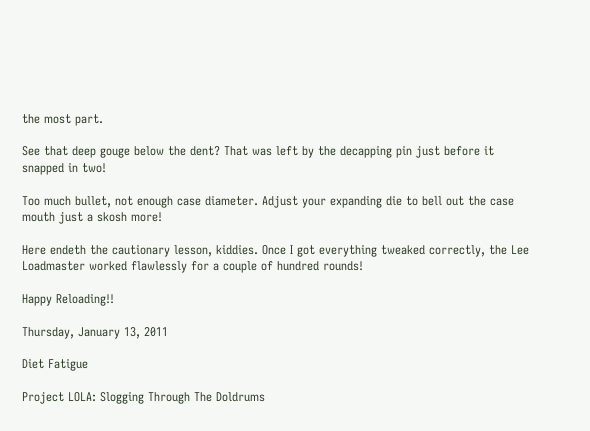the most part.

See that deep gouge below the dent? That was left by the decapping pin just before it snapped in two!

Too much bullet, not enough case diameter. Adjust your expanding die to bell out the case mouth just a skosh more!

Here endeth the cautionary lesson, kiddies. Once I got everything tweaked correctly, the Lee Loadmaster worked flawlessly for a couple of hundred rounds!

Happy Reloading!!

Thursday, January 13, 2011

Diet Fatigue

Project LOLA: Slogging Through The Doldrums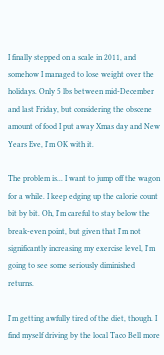I finally stepped on a scale in 2011, and somehow I managed to lose weight over the holidays. Only 5 lbs between mid-December and last Friday, but considering the obscene amount of food I put away Xmas day and New Years Eve, I'm OK with it.

The problem is... I want to jump off the wagon for a while. I keep edging up the calorie count bit by bit. Oh, I'm careful to stay below the break-even point, but given that I'm not significantly increasing my exercise level, I'm going to see some seriously diminished returns.

I'm getting awfully tired of the diet, though. I find myself driving by the local Taco Bell more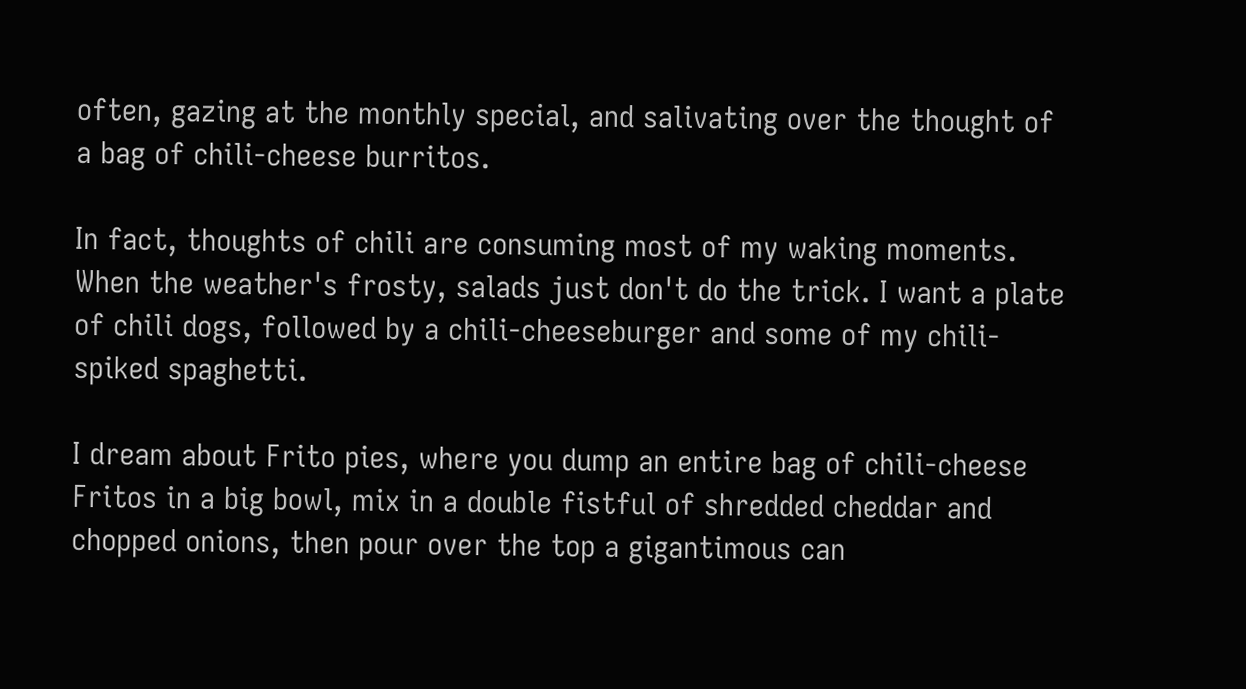often, gazing at the monthly special, and salivating over the thought of a bag of chili-cheese burritos.

In fact, thoughts of chili are consuming most of my waking moments. When the weather's frosty, salads just don't do the trick. I want a plate of chili dogs, followed by a chili-cheeseburger and some of my chili-spiked spaghetti.

I dream about Frito pies, where you dump an entire bag of chili-cheese Fritos in a big bowl, mix in a double fistful of shredded cheddar and chopped onions, then pour over the top a gigantimous can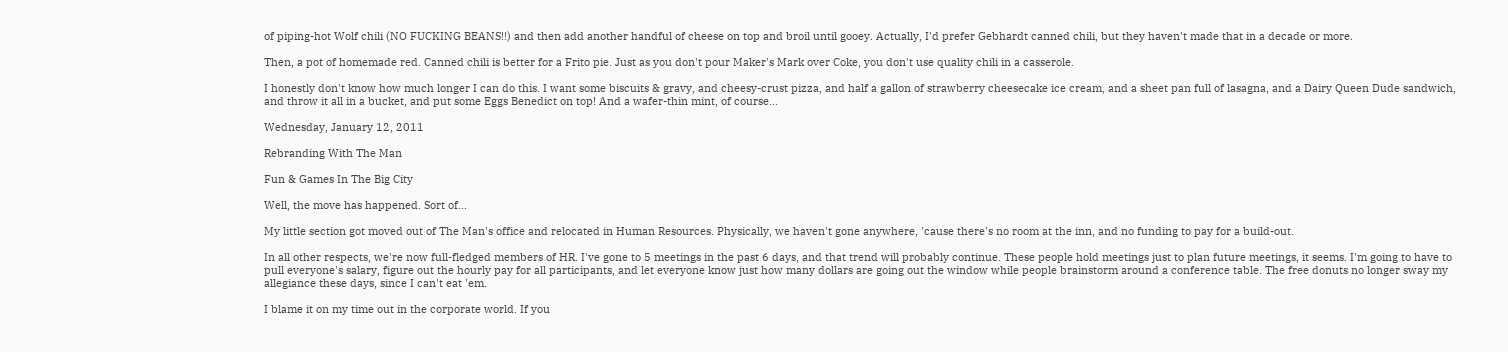of piping-hot Wolf chili (NO FUCKING BEANS!!) and then add another handful of cheese on top and broil until gooey. Actually, I'd prefer Gebhardt canned chili, but they haven't made that in a decade or more.

Then, a pot of homemade red. Canned chili is better for a Frito pie. Just as you don't pour Maker's Mark over Coke, you don't use quality chili in a casserole.

I honestly don't know how much longer I can do this. I want some biscuits & gravy, and cheesy-crust pizza, and half a gallon of strawberry cheesecake ice cream, and a sheet pan full of lasagna, and a Dairy Queen Dude sandwich, and throw it all in a bucket, and put some Eggs Benedict on top! And a wafer-thin mint, of course...

Wednesday, January 12, 2011

Rebranding With The Man

Fun & Games In The Big City

Well, the move has happened. Sort of...

My little section got moved out of The Man's office and relocated in Human Resources. Physically, we haven't gone anywhere, 'cause there's no room at the inn, and no funding to pay for a build-out.

In all other respects, we're now full-fledged members of HR. I've gone to 5 meetings in the past 6 days, and that trend will probably continue. These people hold meetings just to plan future meetings, it seems. I'm going to have to pull everyone's salary, figure out the hourly pay for all participants, and let everyone know just how many dollars are going out the window while people brainstorm around a conference table. The free donuts no longer sway my allegiance these days, since I can't eat 'em.

I blame it on my time out in the corporate world. If you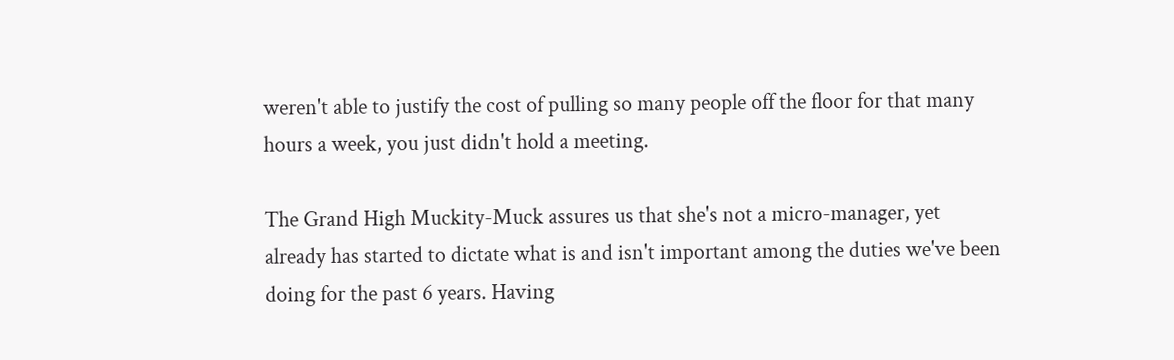weren't able to justify the cost of pulling so many people off the floor for that many hours a week, you just didn't hold a meeting.

The Grand High Muckity-Muck assures us that she's not a micro-manager, yet already has started to dictate what is and isn't important among the duties we've been doing for the past 6 years. Having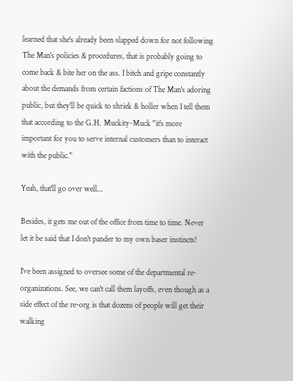learned that she's already been slapped down for not following The Man's policies & procedures, that is probably going to come back & bite her on the ass. I bitch and gripe constantly about the demands from certain factions of The Man's adoring public, but they'll be quick to shriek & holler when I tell them that according to the G.H. Muckity-Muck "it's more important for you to serve internal customers than to interact with the public."

Yeah, that'll go over well...

Besides, it gets me out of the office from time to time. Never let it be said that I don't pander to my own baser instincts!

I've been assigned to oversee some of the departmental re-organizations. See, we can't call them layoffs, even though as a side effect of the re-org is that dozens of people will get their walking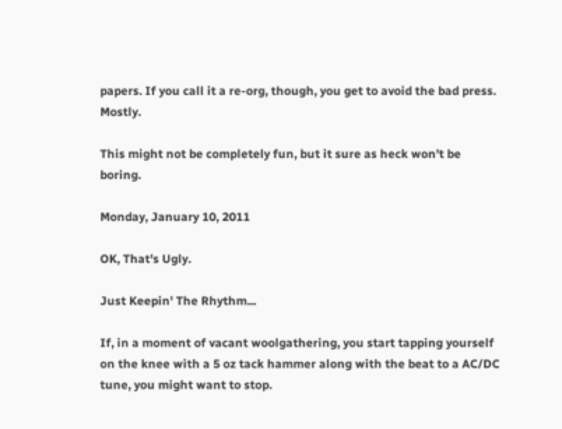papers. If you call it a re-org, though, you get to avoid the bad press. Mostly.

This might not be completely fun, but it sure as heck won't be boring.

Monday, January 10, 2011

OK, That's Ugly.

Just Keepin' The Rhythm...

If, in a moment of vacant woolgathering, you start tapping yourself on the knee with a 5 oz tack hammer along with the beat to a AC/DC tune, you might want to stop.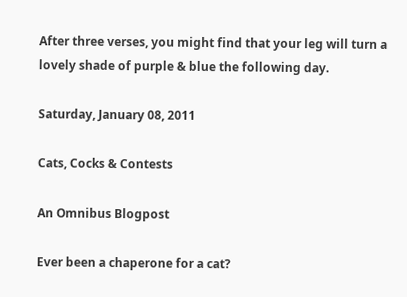After three verses, you might find that your leg will turn a lovely shade of purple & blue the following day.

Saturday, January 08, 2011

Cats, Cocks & Contests

An Omnibus Blogpost

Ever been a chaperone for a cat?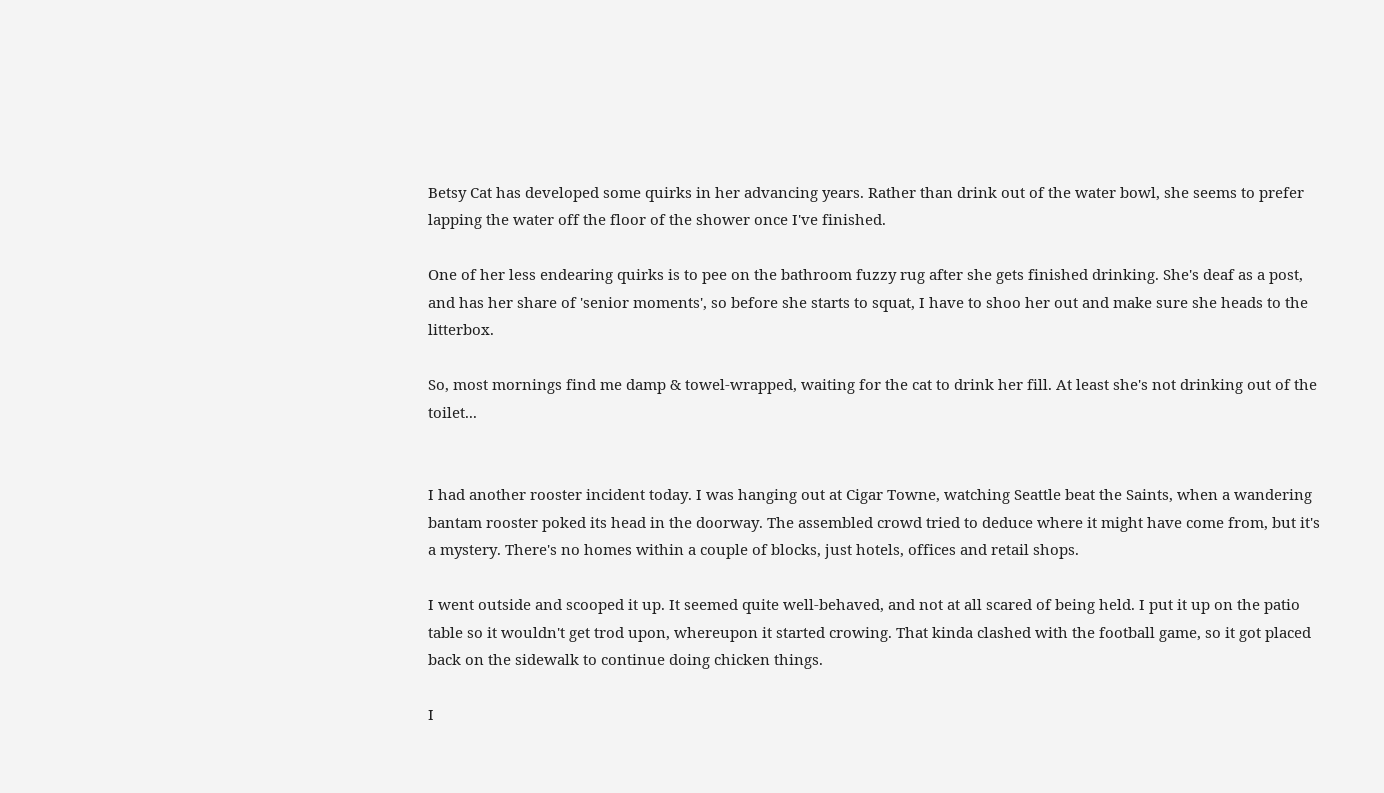Betsy Cat has developed some quirks in her advancing years. Rather than drink out of the water bowl, she seems to prefer lapping the water off the floor of the shower once I've finished.

One of her less endearing quirks is to pee on the bathroom fuzzy rug after she gets finished drinking. She's deaf as a post, and has her share of 'senior moments', so before she starts to squat, I have to shoo her out and make sure she heads to the litterbox.

So, most mornings find me damp & towel-wrapped, waiting for the cat to drink her fill. At least she's not drinking out of the toilet...


I had another rooster incident today. I was hanging out at Cigar Towne, watching Seattle beat the Saints, when a wandering bantam rooster poked its head in the doorway. The assembled crowd tried to deduce where it might have come from, but it's a mystery. There's no homes within a couple of blocks, just hotels, offices and retail shops.

I went outside and scooped it up. It seemed quite well-behaved, and not at all scared of being held. I put it up on the patio table so it wouldn't get trod upon, whereupon it started crowing. That kinda clashed with the football game, so it got placed back on the sidewalk to continue doing chicken things.

I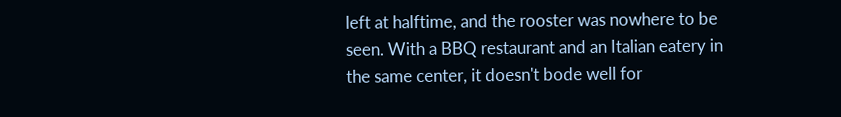left at halftime, and the rooster was nowhere to be seen. With a BBQ restaurant and an Italian eatery in the same center, it doesn't bode well for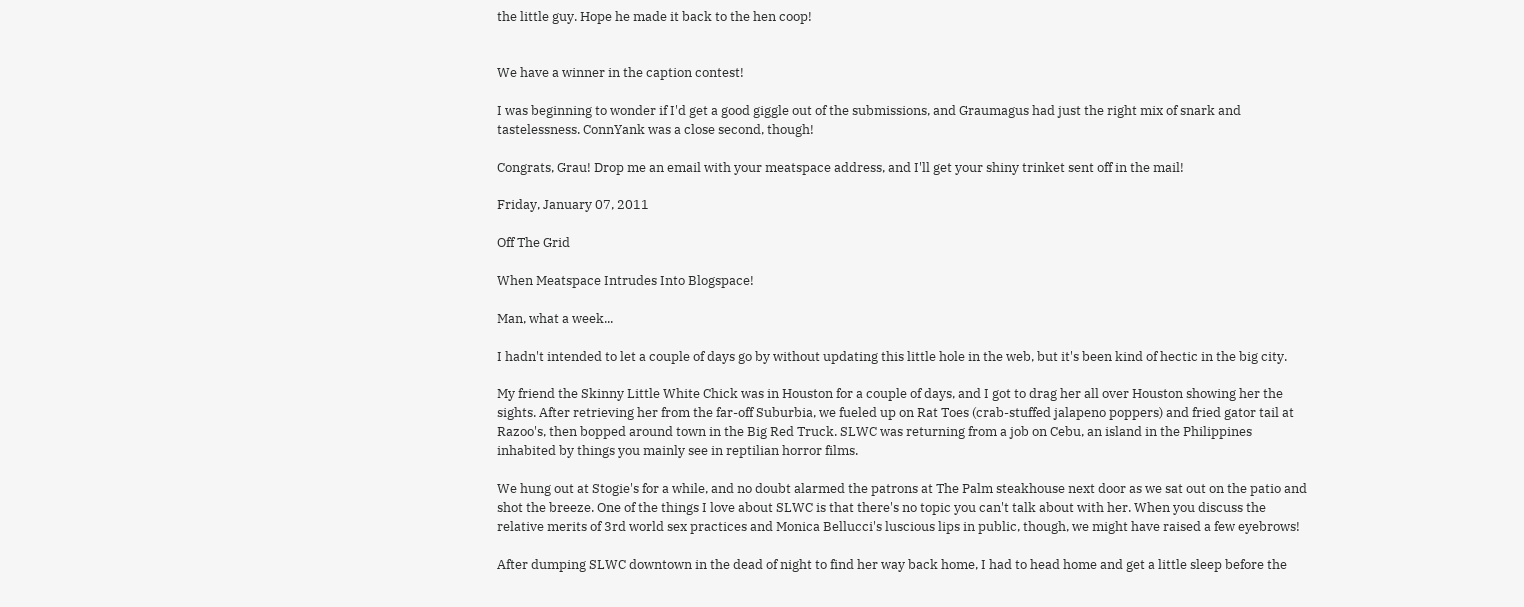the little guy. Hope he made it back to the hen coop!


We have a winner in the caption contest!

I was beginning to wonder if I'd get a good giggle out of the submissions, and Graumagus had just the right mix of snark and tastelessness. ConnYank was a close second, though!

Congrats, Grau! Drop me an email with your meatspace address, and I'll get your shiny trinket sent off in the mail!

Friday, January 07, 2011

Off The Grid

When Meatspace Intrudes Into Blogspace!

Man, what a week...

I hadn't intended to let a couple of days go by without updating this little hole in the web, but it's been kind of hectic in the big city.

My friend the Skinny Little White Chick was in Houston for a couple of days, and I got to drag her all over Houston showing her the sights. After retrieving her from the far-off Suburbia, we fueled up on Rat Toes (crab-stuffed jalapeno poppers) and fried gator tail at Razoo's, then bopped around town in the Big Red Truck. SLWC was returning from a job on Cebu, an island in the Philippines inhabited by things you mainly see in reptilian horror films.

We hung out at Stogie's for a while, and no doubt alarmed the patrons at The Palm steakhouse next door as we sat out on the patio and shot the breeze. One of the things I love about SLWC is that there's no topic you can't talk about with her. When you discuss the relative merits of 3rd world sex practices and Monica Bellucci's luscious lips in public, though, we might have raised a few eyebrows!

After dumping SLWC downtown in the dead of night to find her way back home, I had to head home and get a little sleep before the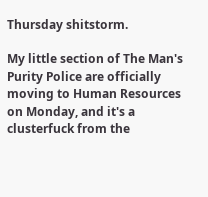Thursday shitstorm.

My little section of The Man's Purity Police are officially moving to Human Resources on Monday, and it's a clusterfuck from the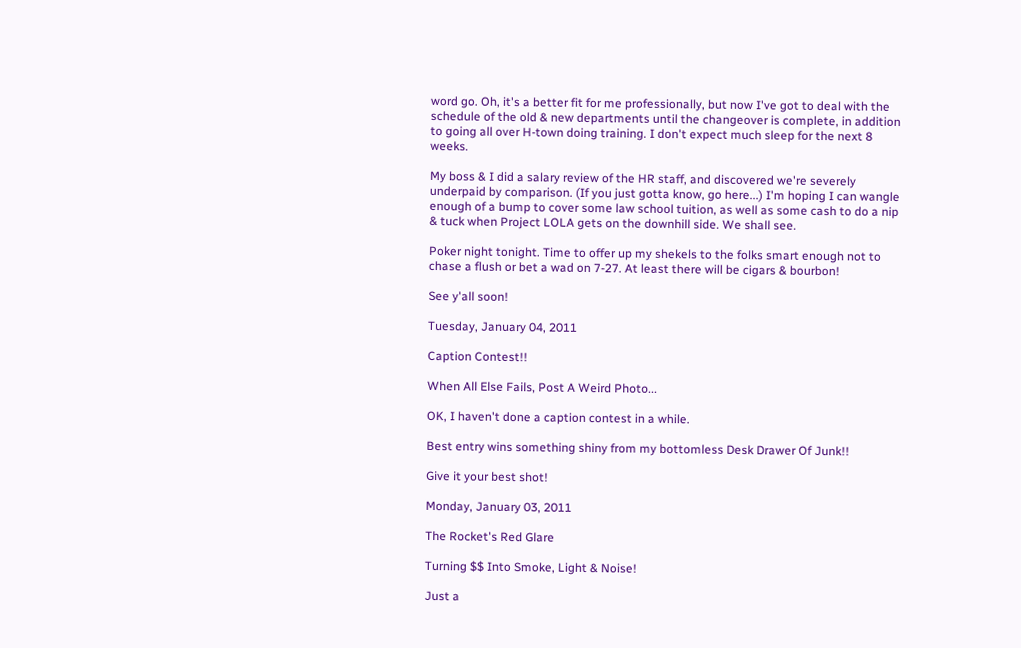word go. Oh, it's a better fit for me professionally, but now I've got to deal with the schedule of the old & new departments until the changeover is complete, in addition to going all over H-town doing training. I don't expect much sleep for the next 8 weeks.

My boss & I did a salary review of the HR staff, and discovered we're severely underpaid by comparison. (If you just gotta know, go here...) I'm hoping I can wangle enough of a bump to cover some law school tuition, as well as some cash to do a nip & tuck when Project LOLA gets on the downhill side. We shall see.

Poker night tonight. Time to offer up my shekels to the folks smart enough not to chase a flush or bet a wad on 7-27. At least there will be cigars & bourbon!

See y'all soon!

Tuesday, January 04, 2011

Caption Contest!!

When All Else Fails, Post A Weird Photo...

OK, I haven't done a caption contest in a while.

Best entry wins something shiny from my bottomless Desk Drawer Of Junk!!

Give it your best shot!

Monday, January 03, 2011

The Rocket's Red Glare

Turning $$ Into Smoke, Light & Noise!

Just a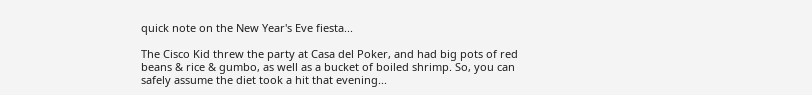quick note on the New Year's Eve fiesta...

The Cisco Kid threw the party at Casa del Poker, and had big pots of red beans & rice & gumbo, as well as a bucket of boiled shrimp. So, you can safely assume the diet took a hit that evening...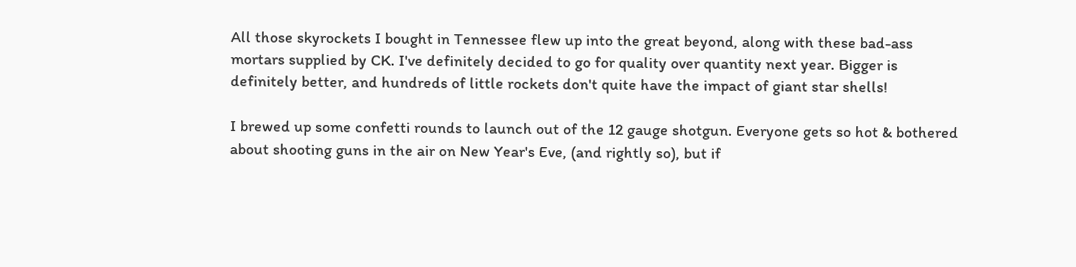All those skyrockets I bought in Tennessee flew up into the great beyond, along with these bad-ass mortars supplied by CK. I've definitely decided to go for quality over quantity next year. Bigger is definitely better, and hundreds of little rockets don't quite have the impact of giant star shells!

I brewed up some confetti rounds to launch out of the 12 gauge shotgun. Everyone gets so hot & bothered about shooting guns in the air on New Year's Eve, (and rightly so), but if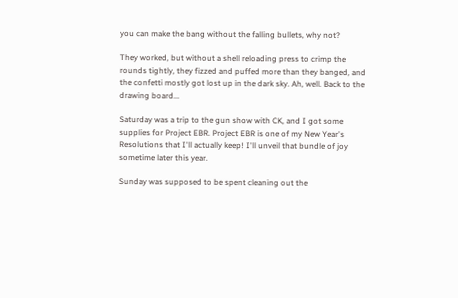you can make the bang without the falling bullets, why not?

They worked, but without a shell reloading press to crimp the rounds tightly, they fizzed and puffed more than they banged, and the confetti mostly got lost up in the dark sky. Ah, well. Back to the drawing board...

Saturday was a trip to the gun show with CK, and I got some supplies for Project EBR. Project EBR is one of my New Year's Resolutions that I'll actually keep! I'll unveil that bundle of joy sometime later this year.

Sunday was supposed to be spent cleaning out the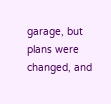garage, but plans were changed, and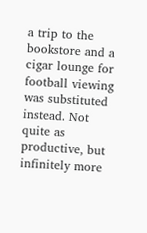a trip to the bookstore and a cigar lounge for football viewing was substituted instead. Not quite as productive, but infinitely more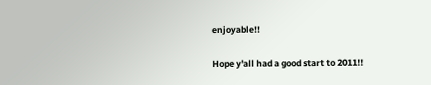enjoyable!!

Hope y'all had a good start to 2011!!